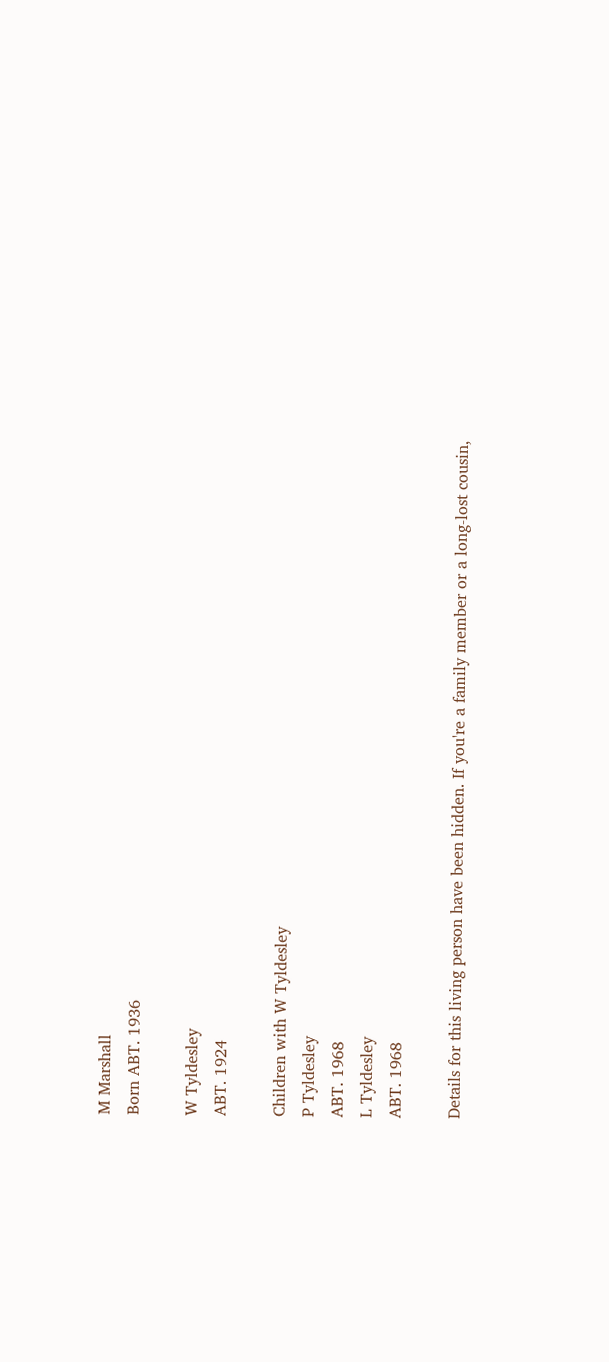M Marshall
Born ABT. 1936

W Tyldesley
ABT. 1924

Children with W Tyldesley
P Tyldesley
ABT. 1968
L Tyldesley
ABT. 1968

Details for this living person have been hidden. If you're a family member or a long-lost cousin,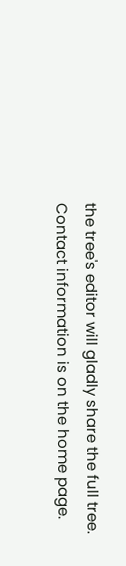the tree's editor will gladly share the full tree. Contact information is on the home page.